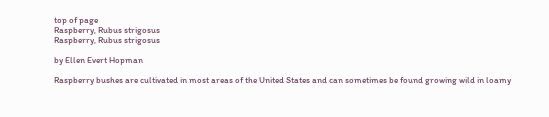top of page
Raspberry, Rubus strigosus
Raspberry, Rubus strigosus

by Ellen Evert Hopman

Raspberry bushes are cultivated in most areas of the United States and can sometimes be found growing wild in loamy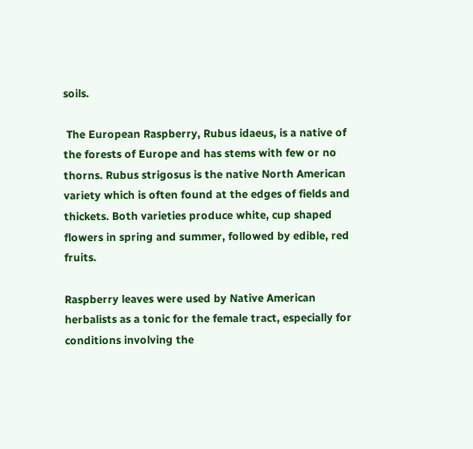soils.

 The European Raspberry, Rubus idaeus, is a native of the forests of Europe and has stems with few or no thorns. Rubus strigosus is the native North American variety which is often found at the edges of fields and thickets. Both varieties produce white, cup shaped flowers in spring and summer, followed by edible, red fruits.

Raspberry leaves were used by Native American herbalists as a tonic for the female tract, especially for conditions involving the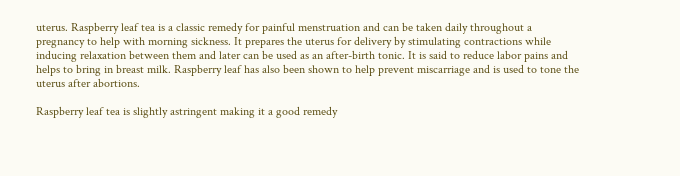uterus. Raspberry leaf tea is a classic remedy for painful menstruation and can be taken daily throughout a pregnancy to help with morning sickness. It prepares the uterus for delivery by stimulating contractions while inducing relaxation between them and later can be used as an after-birth tonic. It is said to reduce labor pains and helps to bring in breast milk. Raspberry leaf has also been shown to help prevent miscarriage and is used to tone the uterus after abortions.

Raspberry leaf tea is slightly astringent making it a good remedy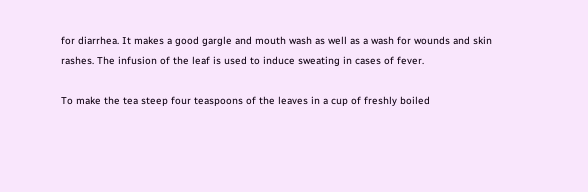for diarrhea. It makes a good gargle and mouth wash as well as a wash for wounds and skin rashes. The infusion of the leaf is used to induce sweating in cases of fever.

To make the tea steep four teaspoons of the leaves in a cup of freshly boiled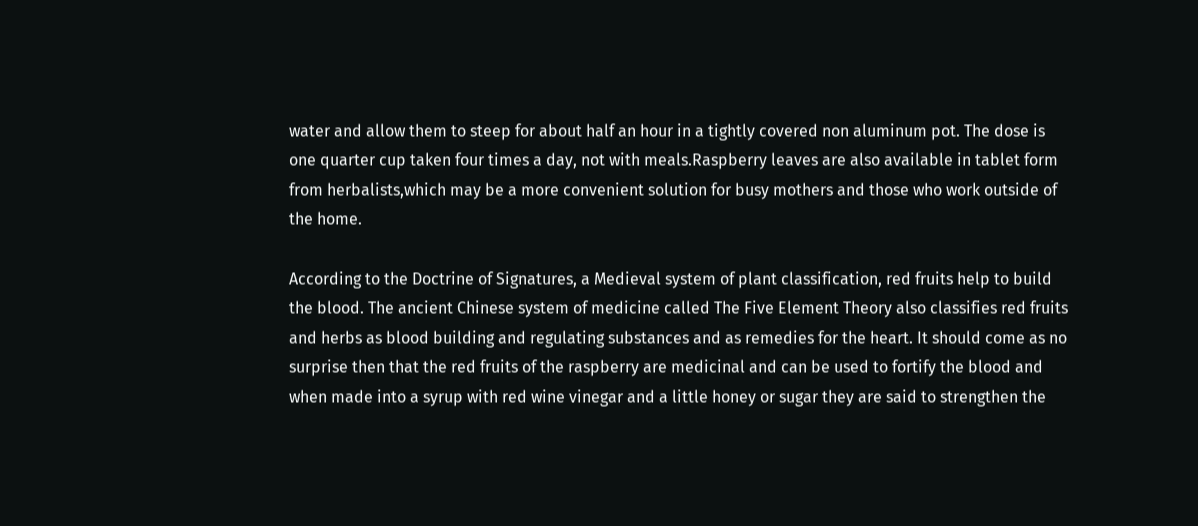water and allow them to steep for about half an hour in a tightly covered non aluminum pot. The dose is one quarter cup taken four times a day, not with meals.Raspberry leaves are also available in tablet form from herbalists,which may be a more convenient solution for busy mothers and those who work outside of the home.

According to the Doctrine of Signatures, a Medieval system of plant classification, red fruits help to build the blood. The ancient Chinese system of medicine called The Five Element Theory also classifies red fruits and herbs as blood building and regulating substances and as remedies for the heart. It should come as no surprise then that the red fruits of the raspberry are medicinal and can be used to fortify the blood and when made into a syrup with red wine vinegar and a little honey or sugar they are said to strengthen the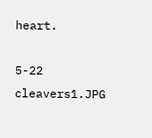heart.

5-22 cleavers1.JPG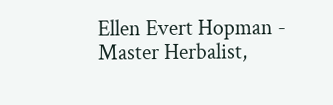Ellen Evert Hopman - Master Herbalist,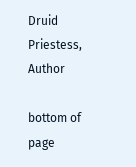Druid Priestess, Author

bottom of page